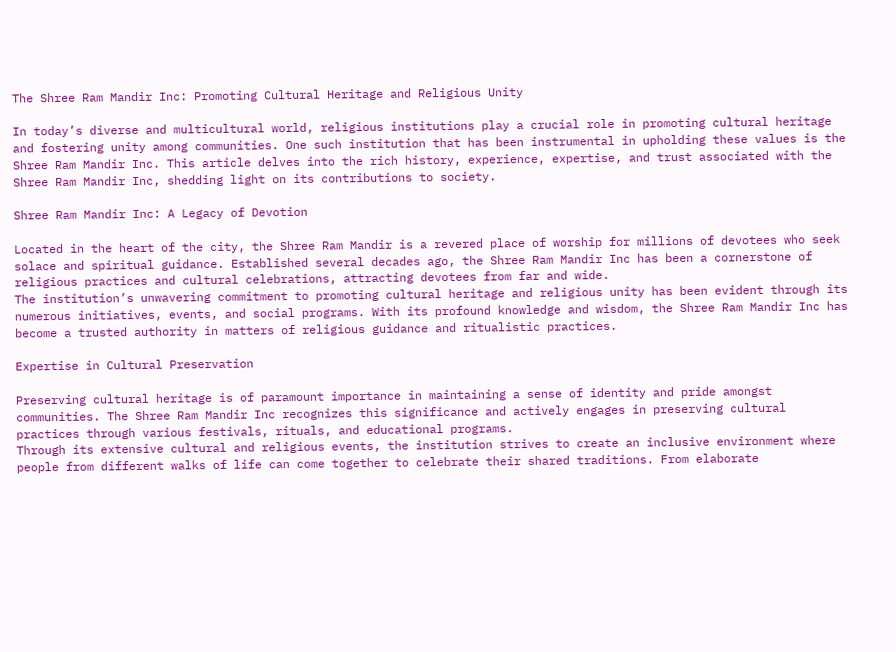The Shree Ram Mandir Inc: Promoting Cultural Heritage and Religious Unity

In today’s diverse and multicultural world, religious institutions play a crucial role in promoting cultural heritage and fostering unity among communities. One such institution that has been instrumental in upholding these values is the Shree Ram Mandir Inc. This article delves into the rich history, experience, expertise, and trust associated with the Shree Ram Mandir Inc, shedding light on its contributions to society.

Shree Ram Mandir Inc: A Legacy of Devotion

Located in the heart of the city, the Shree Ram Mandir is a revered place of worship for millions of devotees who seek solace and spiritual guidance. Established several decades ago, the Shree Ram Mandir Inc has been a cornerstone of religious practices and cultural celebrations, attracting devotees from far and wide.
The institution’s unwavering commitment to promoting cultural heritage and religious unity has been evident through its numerous initiatives, events, and social programs. With its profound knowledge and wisdom, the Shree Ram Mandir Inc has become a trusted authority in matters of religious guidance and ritualistic practices.

Expertise in Cultural Preservation

Preserving cultural heritage is of paramount importance in maintaining a sense of identity and pride amongst communities. The Shree Ram Mandir Inc recognizes this significance and actively engages in preserving cultural practices through various festivals, rituals, and educational programs.
Through its extensive cultural and religious events, the institution strives to create an inclusive environment where people from different walks of life can come together to celebrate their shared traditions. From elaborate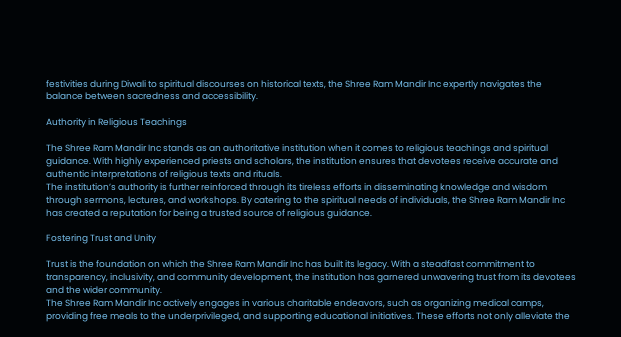festivities during Diwali to spiritual discourses on historical texts, the Shree Ram Mandir Inc expertly navigates the balance between sacredness and accessibility.

Authority in Religious Teachings

The Shree Ram Mandir Inc stands as an authoritative institution when it comes to religious teachings and spiritual guidance. With highly experienced priests and scholars, the institution ensures that devotees receive accurate and authentic interpretations of religious texts and rituals.
The institution’s authority is further reinforced through its tireless efforts in disseminating knowledge and wisdom through sermons, lectures, and workshops. By catering to the spiritual needs of individuals, the Shree Ram Mandir Inc has created a reputation for being a trusted source of religious guidance.

Fostering Trust and Unity

Trust is the foundation on which the Shree Ram Mandir Inc has built its legacy. With a steadfast commitment to transparency, inclusivity, and community development, the institution has garnered unwavering trust from its devotees and the wider community.
The Shree Ram Mandir Inc actively engages in various charitable endeavors, such as organizing medical camps, providing free meals to the underprivileged, and supporting educational initiatives. These efforts not only alleviate the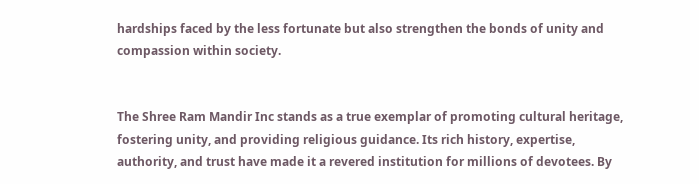hardships faced by the less fortunate but also strengthen the bonds of unity and compassion within society.


The Shree Ram Mandir Inc stands as a true exemplar of promoting cultural heritage, fostering unity, and providing religious guidance. Its rich history, expertise, authority, and trust have made it a revered institution for millions of devotees. By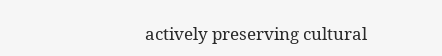actively preserving cultural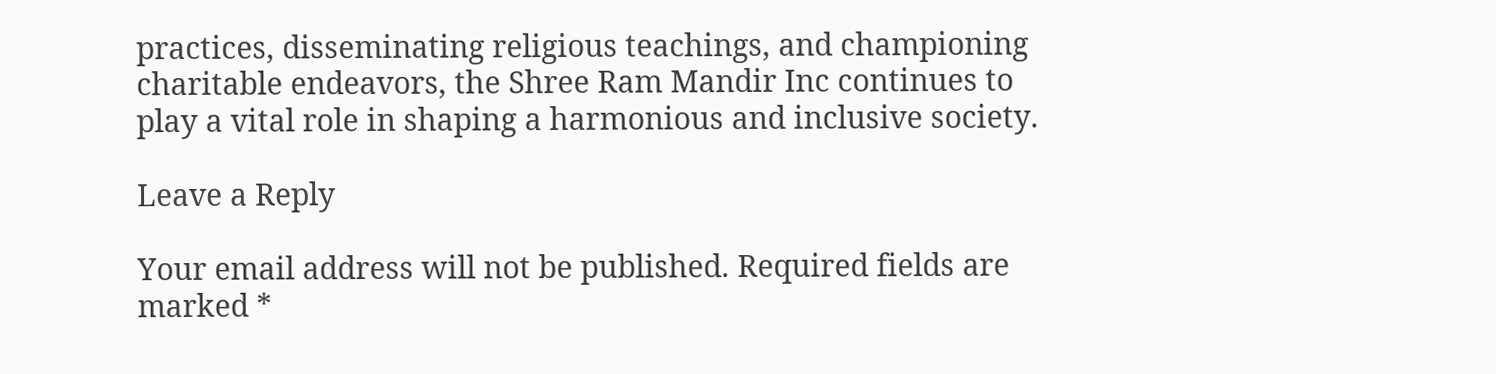practices, disseminating religious teachings, and championing charitable endeavors, the Shree Ram Mandir Inc continues to play a vital role in shaping a harmonious and inclusive society.

Leave a Reply

Your email address will not be published. Required fields are marked *